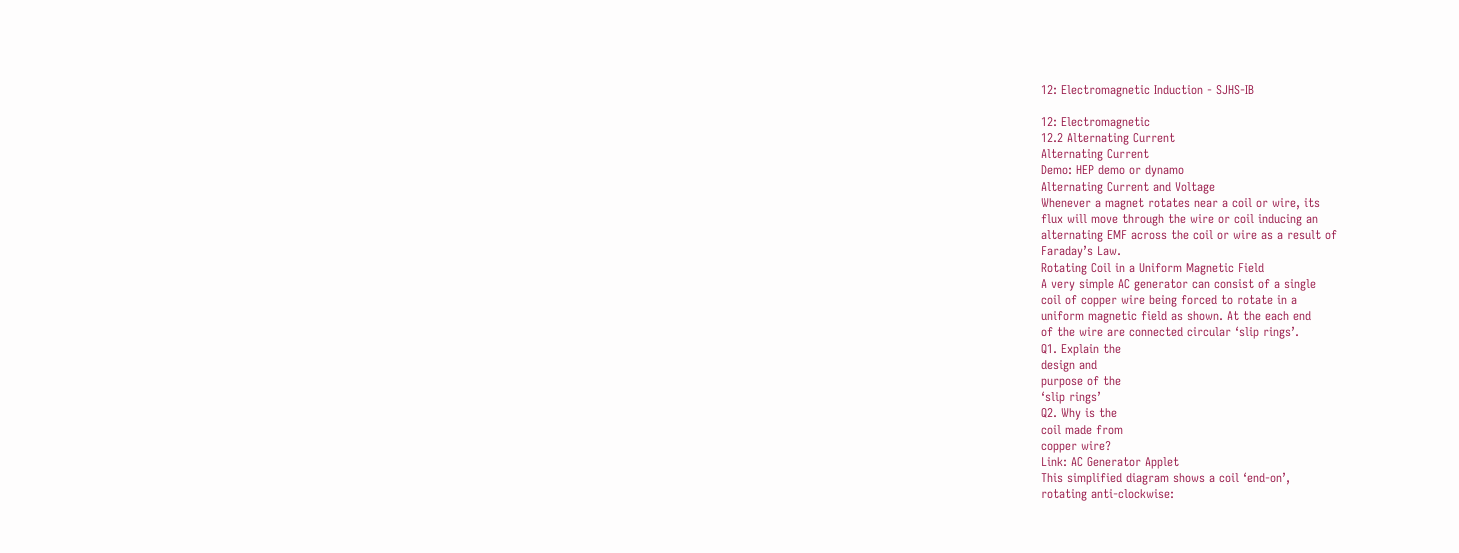12: Electromagnetic Induction - SJHS-IB

12: Electromagnetic
12.2 Alternating Current
Alternating Current
Demo: HEP demo or dynamo
Alternating Current and Voltage
Whenever a magnet rotates near a coil or wire, its
flux will move through the wire or coil inducing an
alternating EMF across the coil or wire as a result of
Faraday’s Law.
Rotating Coil in a Uniform Magnetic Field
A very simple AC generator can consist of a single
coil of copper wire being forced to rotate in a
uniform magnetic field as shown. At the each end
of the wire are connected circular ‘slip rings’.
Q1. Explain the
design and
purpose of the
‘slip rings’
Q2. Why is the
coil made from
copper wire?
Link: AC Generator Applet
This simplified diagram shows a coil ‘end-on’,
rotating anti-clockwise: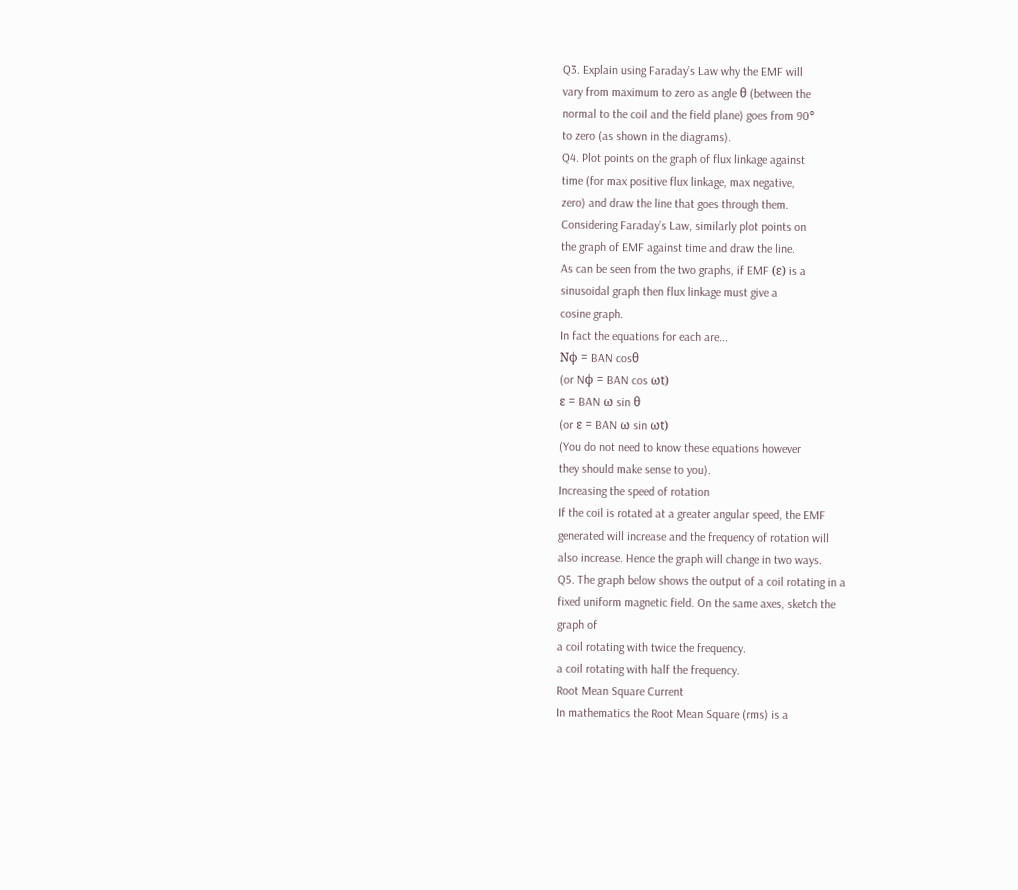Q3. Explain using Faraday’s Law why the EMF will
vary from maximum to zero as angle θ (between the
normal to the coil and the field plane) goes from 90°
to zero (as shown in the diagrams).
Q4. Plot points on the graph of flux linkage against
time (for max positive flux linkage, max negative,
zero) and draw the line that goes through them.
Considering Faraday’s Law, similarly plot points on
the graph of EMF against time and draw the line.
As can be seen from the two graphs, if EMF (ε) is a
sinusoidal graph then flux linkage must give a
cosine graph.
In fact the equations for each are...
Nϕ = BAN cosθ
(or Nϕ = BAN cos ωt)
ε = BAN ω sin θ
(or ε = BAN ω sin ωt)
(You do not need to know these equations however
they should make sense to you).
Increasing the speed of rotation
If the coil is rotated at a greater angular speed, the EMF
generated will increase and the frequency of rotation will
also increase. Hence the graph will change in two ways.
Q5. The graph below shows the output of a coil rotating in a
fixed uniform magnetic field. On the same axes, sketch the
graph of
a coil rotating with twice the frequency.
a coil rotating with half the frequency.
Root Mean Square Current
In mathematics the Root Mean Square (rms) is a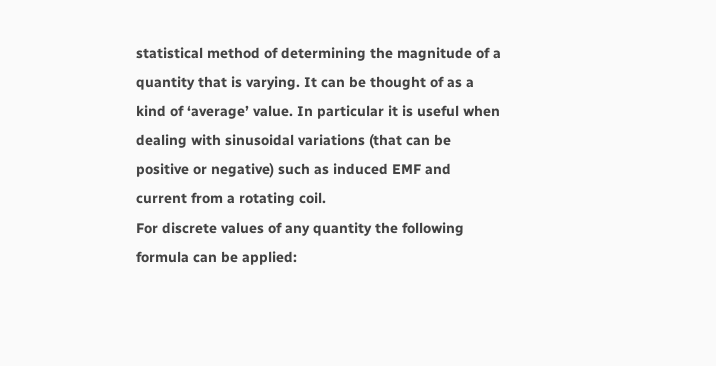statistical method of determining the magnitude of a
quantity that is varying. It can be thought of as a
kind of ‘average’ value. In particular it is useful when
dealing with sinusoidal variations (that can be
positive or negative) such as induced EMF and
current from a rotating coil.
For discrete values of any quantity the following
formula can be applied: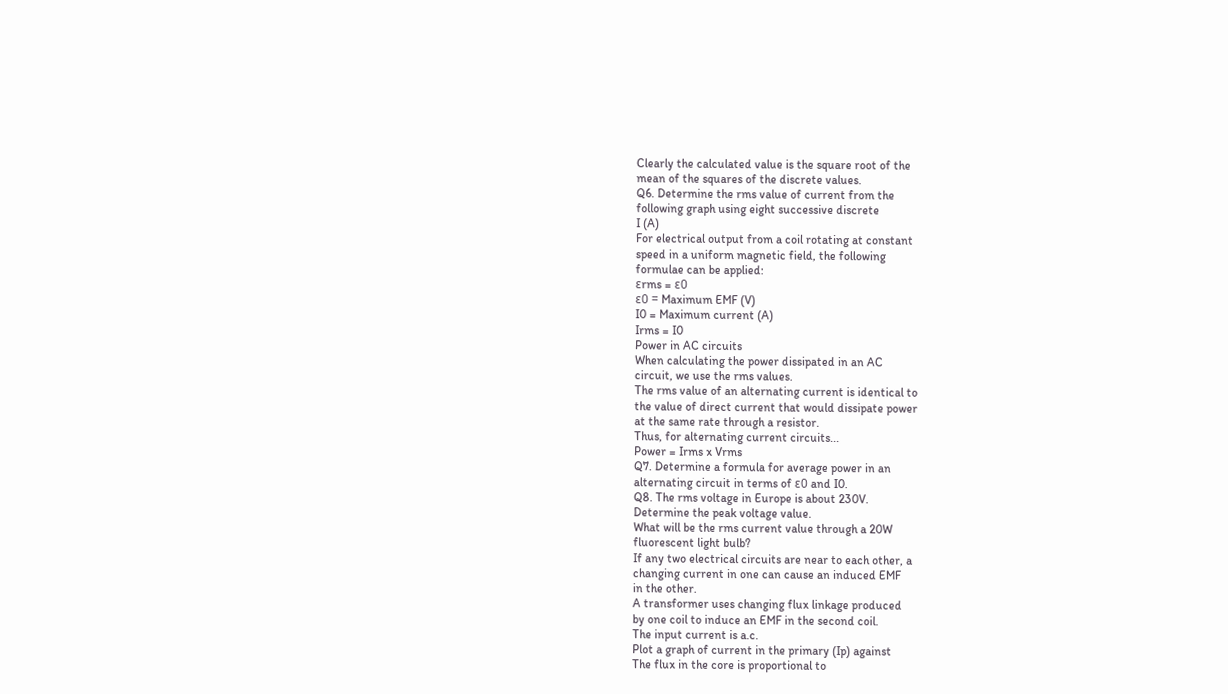Clearly the calculated value is the square root of the
mean of the squares of the discrete values.
Q6. Determine the rms value of current from the
following graph using eight successive discrete
I (A)
For electrical output from a coil rotating at constant
speed in a uniform magnetic field, the following
formulae can be applied:
εrms = ε0
ε0 = Maximum EMF (V)
I0 = Maximum current (A)
Irms = I0
Power in AC circuits
When calculating the power dissipated in an AC
circuit, we use the rms values.
The rms value of an alternating current is identical to
the value of direct current that would dissipate power
at the same rate through a resistor.
Thus, for alternating current circuits...
Power = Irms x Vrms
Q7. Determine a formula for average power in an
alternating circuit in terms of ε0 and I0.
Q8. The rms voltage in Europe is about 230V.
Determine the peak voltage value.
What will be the rms current value through a 20W
fluorescent light bulb?
If any two electrical circuits are near to each other, a
changing current in one can cause an induced EMF
in the other.
A transformer uses changing flux linkage produced
by one coil to induce an EMF in the second coil.
The input current is a.c.
Plot a graph of current in the primary (Ip) against
The flux in the core is proportional to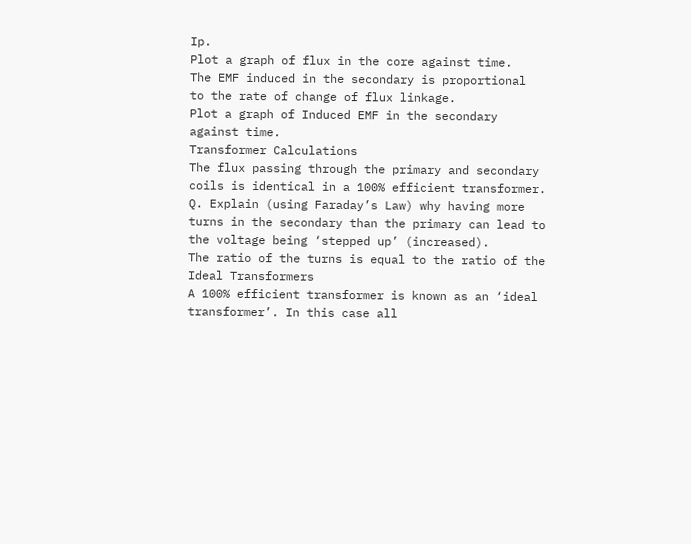Ip.
Plot a graph of flux in the core against time.
The EMF induced in the secondary is proportional
to the rate of change of flux linkage.
Plot a graph of Induced EMF in the secondary
against time.
Transformer Calculations
The flux passing through the primary and secondary
coils is identical in a 100% efficient transformer.
Q. Explain (using Faraday’s Law) why having more
turns in the secondary than the primary can lead to
the voltage being ‘stepped up’ (increased).
The ratio of the turns is equal to the ratio of the
Ideal Transformers
A 100% efficient transformer is known as an ‘ideal
transformer’. In this case all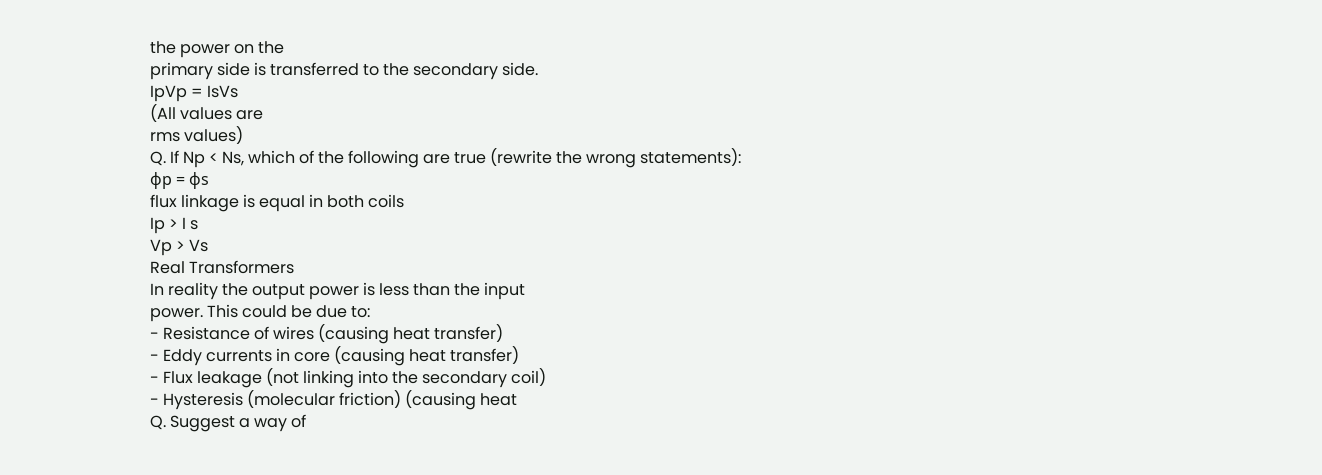the power on the
primary side is transferred to the secondary side.
IpVp = IsVs
(All values are
rms values)
Q. If Np < Ns, which of the following are true (rewrite the wrong statements):
ϕp = ϕs
flux linkage is equal in both coils
Ip > I s
Vp > Vs
Real Transformers
In reality the output power is less than the input
power. This could be due to:
- Resistance of wires (causing heat transfer)
- Eddy currents in core (causing heat transfer)
- Flux leakage (not linking into the secondary coil)
- Hysteresis (molecular friction) (causing heat
Q. Suggest a way of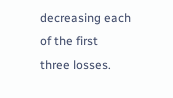decreasing each of the first
three losses.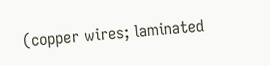(copper wires; laminated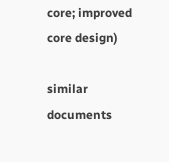core; improved core design)

similar documents